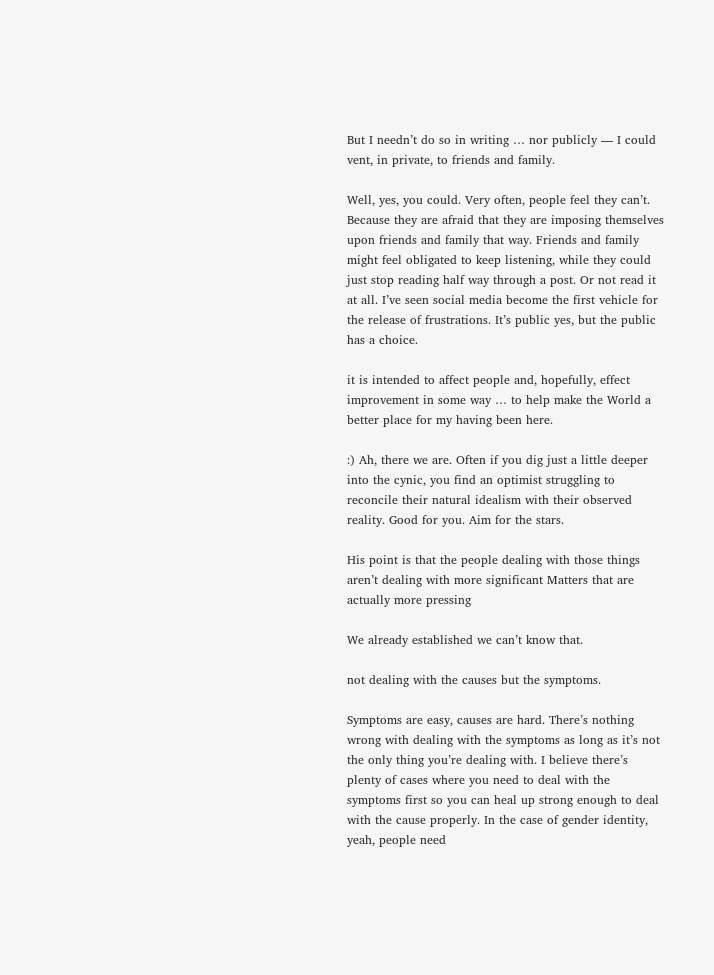But I needn’t do so in writing … nor publicly — I could vent, in private, to friends and family.

Well, yes, you could. Very often, people feel they can’t. Because they are afraid that they are imposing themselves upon friends and family that way. Friends and family might feel obligated to keep listening, while they could just stop reading half way through a post. Or not read it at all. I’ve seen social media become the first vehicle for the release of frustrations. It’s public yes, but the public has a choice.

it is intended to affect people and, hopefully, effect improvement in some way … to help make the World a better place for my having been here.

:) Ah, there we are. Often if you dig just a little deeper into the cynic, you find an optimist struggling to reconcile their natural idealism with their observed reality. Good for you. Aim for the stars.

His point is that the people dealing with those things aren’t dealing with more significant Matters that are actually more pressing

We already established we can’t know that.

not dealing with the causes but the symptoms.

Symptoms are easy, causes are hard. There’s nothing wrong with dealing with the symptoms as long as it’s not the only thing you’re dealing with. I believe there’s plenty of cases where you need to deal with the symptoms first so you can heal up strong enough to deal with the cause properly. In the case of gender identity, yeah, people need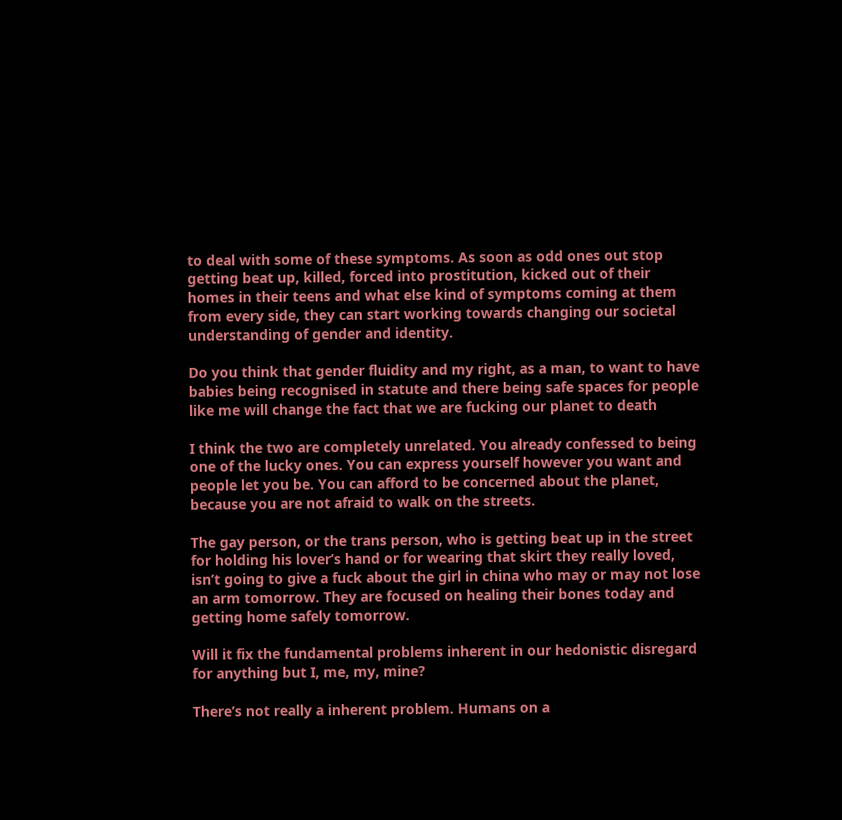to deal with some of these symptoms. As soon as odd ones out stop getting beat up, killed, forced into prostitution, kicked out of their homes in their teens and what else kind of symptoms coming at them from every side, they can start working towards changing our societal understanding of gender and identity.

Do you think that gender fluidity and my right, as a man, to want to have babies being recognised in statute and there being safe spaces for people like me will change the fact that we are fucking our planet to death

I think the two are completely unrelated. You already confessed to being one of the lucky ones. You can express yourself however you want and people let you be. You can afford to be concerned about the planet, because you are not afraid to walk on the streets.

The gay person, or the trans person, who is getting beat up in the street for holding his lover’s hand or for wearing that skirt they really loved, isn’t going to give a fuck about the girl in china who may or may not lose an arm tomorrow. They are focused on healing their bones today and getting home safely tomorrow.

Will it fix the fundamental problems inherent in our hedonistic disregard for anything but I, me, my, mine?

There’s not really a inherent problem. Humans on a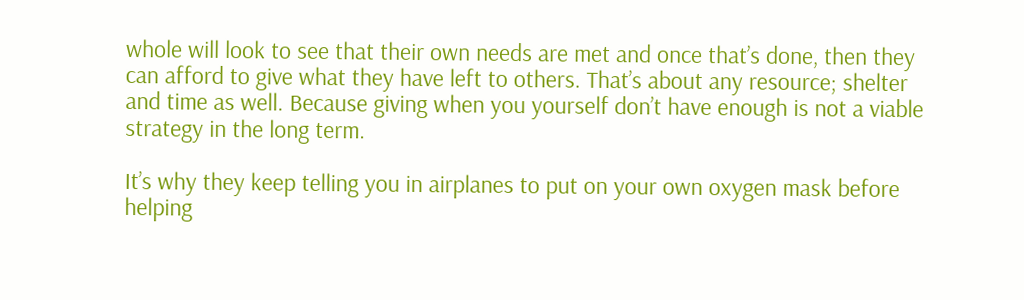whole will look to see that their own needs are met and once that’s done, then they can afford to give what they have left to others. That’s about any resource; shelter and time as well. Because giving when you yourself don’t have enough is not a viable strategy in the long term.

It’s why they keep telling you in airplanes to put on your own oxygen mask before helping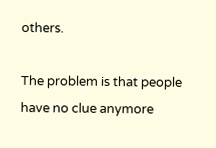others.

The problem is that people have no clue anymore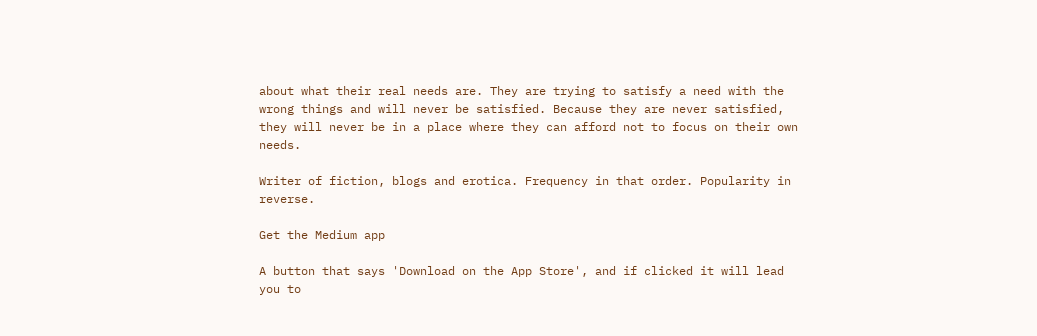about what their real needs are. They are trying to satisfy a need with the wrong things and will never be satisfied. Because they are never satisfied, they will never be in a place where they can afford not to focus on their own needs.

Writer of fiction, blogs and erotica. Frequency in that order. Popularity in reverse.

Get the Medium app

A button that says 'Download on the App Store', and if clicked it will lead you to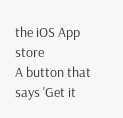the iOS App store
A button that says 'Get it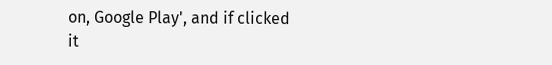on, Google Play', and if clicked it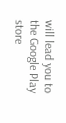will lead you to the Google Play store